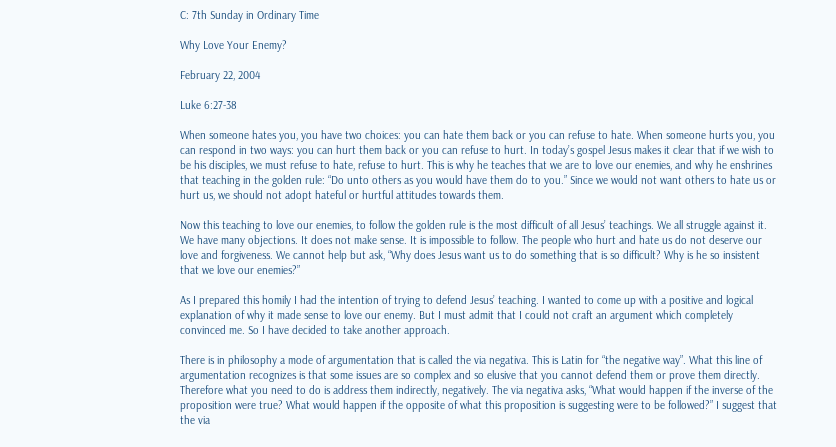C: 7th Sunday in Ordinary Time

Why Love Your Enemy?

February 22, 2004

Luke 6:27-38

When someone hates you, you have two choices: you can hate them back or you can refuse to hate. When someone hurts you, you can respond in two ways: you can hurt them back or you can refuse to hurt. In today’s gospel Jesus makes it clear that if we wish to be his disciples, we must refuse to hate, refuse to hurt. This is why he teaches that we are to love our enemies, and why he enshrines that teaching in the golden rule: “Do unto others as you would have them do to you.” Since we would not want others to hate us or hurt us, we should not adopt hateful or hurtful attitudes towards them.

Now this teaching to love our enemies, to follow the golden rule is the most difficult of all Jesus’ teachings. We all struggle against it. We have many objections. It does not make sense. It is impossible to follow. The people who hurt and hate us do not deserve our love and forgiveness. We cannot help but ask, “Why does Jesus want us to do something that is so difficult? Why is he so insistent that we love our enemies?”

As I prepared this homily I had the intention of trying to defend Jesus’ teaching. I wanted to come up with a positive and logical explanation of why it made sense to love our enemy. But I must admit that I could not craft an argument which completely convinced me. So I have decided to take another approach.

There is in philosophy a mode of argumentation that is called the via negativa. This is Latin for “the negative way”. What this line of argumentation recognizes is that some issues are so complex and so elusive that you cannot defend them or prove them directly. Therefore what you need to do is address them indirectly, negatively. The via negativa asks, “What would happen if the inverse of the proposition were true? What would happen if the opposite of what this proposition is suggesting were to be followed?” I suggest that the via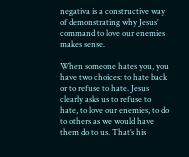negativa is a constructive way of demonstrating why Jesus’ command to love our enemies makes sense.

When someone hates you, you have two choices: to hate back or to refuse to hate. Jesus clearly asks us to refuse to hate, to love our enemies, to do to others as we would have them do to us. That’s his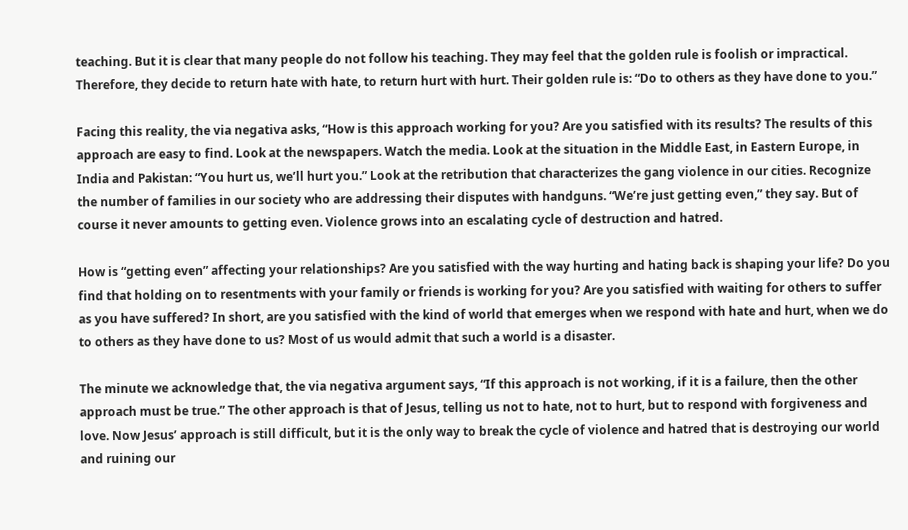teaching. But it is clear that many people do not follow his teaching. They may feel that the golden rule is foolish or impractical. Therefore, they decide to return hate with hate, to return hurt with hurt. Their golden rule is: “Do to others as they have done to you.”

Facing this reality, the via negativa asks, “How is this approach working for you? Are you satisfied with its results? The results of this approach are easy to find. Look at the newspapers. Watch the media. Look at the situation in the Middle East, in Eastern Europe, in India and Pakistan: “You hurt us, we’ll hurt you.” Look at the retribution that characterizes the gang violence in our cities. Recognize the number of families in our society who are addressing their disputes with handguns. “We’re just getting even,” they say. But of course it never amounts to getting even. Violence grows into an escalating cycle of destruction and hatred.

How is “getting even” affecting your relationships? Are you satisfied with the way hurting and hating back is shaping your life? Do you find that holding on to resentments with your family or friends is working for you? Are you satisfied with waiting for others to suffer as you have suffered? In short, are you satisfied with the kind of world that emerges when we respond with hate and hurt, when we do to others as they have done to us? Most of us would admit that such a world is a disaster.

The minute we acknowledge that, the via negativa argument says, “If this approach is not working, if it is a failure, then the other approach must be true.” The other approach is that of Jesus, telling us not to hate, not to hurt, but to respond with forgiveness and love. Now Jesus’ approach is still difficult, but it is the only way to break the cycle of violence and hatred that is destroying our world and ruining our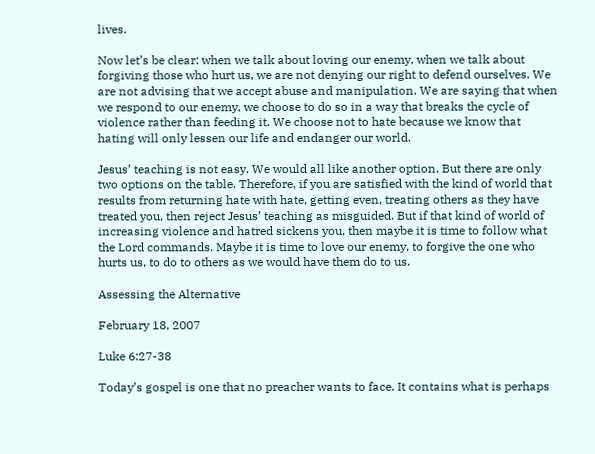lives.

Now let’s be clear: when we talk about loving our enemy, when we talk about forgiving those who hurt us, we are not denying our right to defend ourselves. We are not advising that we accept abuse and manipulation. We are saying that when we respond to our enemy, we choose to do so in a way that breaks the cycle of violence rather than feeding it. We choose not to hate because we know that hating will only lessen our life and endanger our world.

Jesus’ teaching is not easy. We would all like another option. But there are only two options on the table. Therefore, if you are satisfied with the kind of world that results from returning hate with hate, getting even, treating others as they have treated you, then reject Jesus’ teaching as misguided. But if that kind of world of increasing violence and hatred sickens you, then maybe it is time to follow what the Lord commands. Maybe it is time to love our enemy, to forgive the one who hurts us, to do to others as we would have them do to us.

Assessing the Alternative

February 18, 2007

Luke 6:27-38

Today’s gospel is one that no preacher wants to face. It contains what is perhaps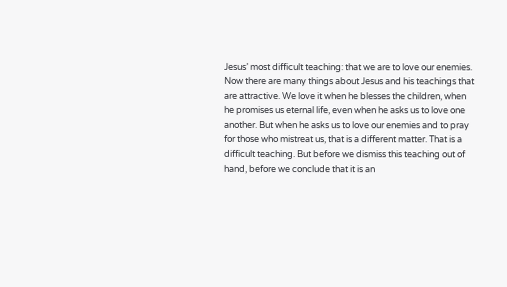Jesus’ most difficult teaching: that we are to love our enemies. Now there are many things about Jesus and his teachings that are attractive. We love it when he blesses the children, when he promises us eternal life, even when he asks us to love one another. But when he asks us to love our enemies and to pray for those who mistreat us, that is a different matter. That is a difficult teaching. But before we dismiss this teaching out of hand, before we conclude that it is an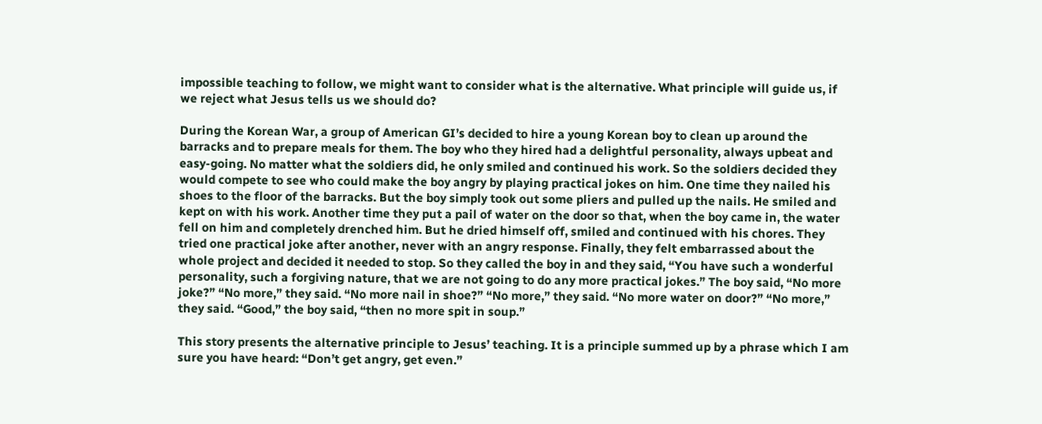impossible teaching to follow, we might want to consider what is the alternative. What principle will guide us, if we reject what Jesus tells us we should do?

During the Korean War, a group of American GI’s decided to hire a young Korean boy to clean up around the barracks and to prepare meals for them. The boy who they hired had a delightful personality, always upbeat and easy-going. No matter what the soldiers did, he only smiled and continued his work. So the soldiers decided they would compete to see who could make the boy angry by playing practical jokes on him. One time they nailed his shoes to the floor of the barracks. But the boy simply took out some pliers and pulled up the nails. He smiled and kept on with his work. Another time they put a pail of water on the door so that, when the boy came in, the water fell on him and completely drenched him. But he dried himself off, smiled and continued with his chores. They tried one practical joke after another, never with an angry response. Finally, they felt embarrassed about the whole project and decided it needed to stop. So they called the boy in and they said, “You have such a wonderful personality, such a forgiving nature, that we are not going to do any more practical jokes.” The boy said, “No more joke?” “No more,” they said. “No more nail in shoe?” “No more,” they said. “No more water on door?” “No more,” they said. “Good,” the boy said, “then no more spit in soup.”

This story presents the alternative principle to Jesus’ teaching. It is a principle summed up by a phrase which I am sure you have heard: “Don’t get angry, get even.”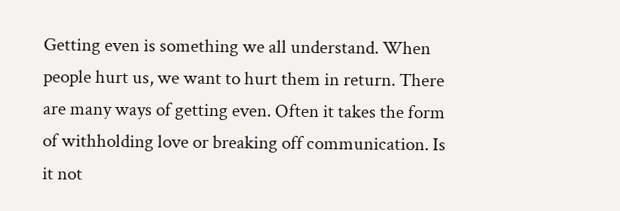Getting even is something we all understand. When people hurt us, we want to hurt them in return. There are many ways of getting even. Often it takes the form of withholding love or breaking off communication. Is it not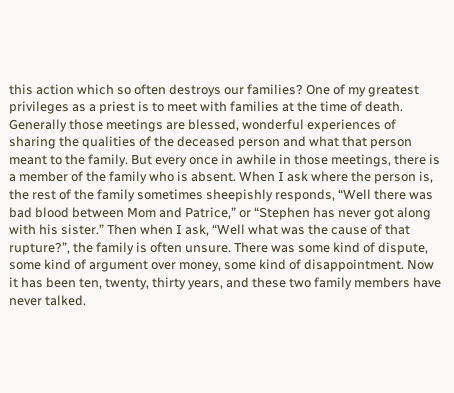this action which so often destroys our families? One of my greatest privileges as a priest is to meet with families at the time of death. Generally those meetings are blessed, wonderful experiences of sharing the qualities of the deceased person and what that person meant to the family. But every once in awhile in those meetings, there is a member of the family who is absent. When I ask where the person is, the rest of the family sometimes sheepishly responds, “Well there was bad blood between Mom and Patrice,” or “Stephen has never got along with his sister.” Then when I ask, “Well what was the cause of that rupture?”, the family is often unsure. There was some kind of dispute, some kind of argument over money, some kind of disappointment. Now it has been ten, twenty, thirty years, and these two family members have never talked.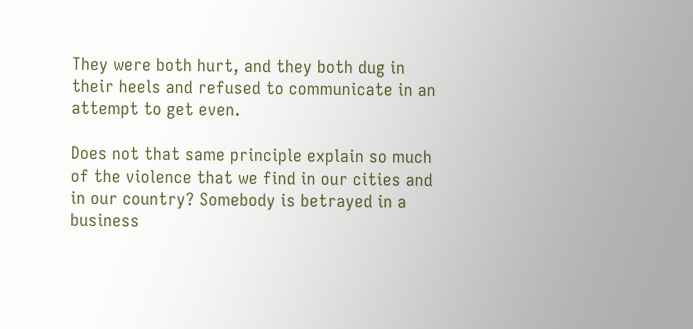They were both hurt, and they both dug in their heels and refused to communicate in an attempt to get even.

Does not that same principle explain so much of the violence that we find in our cities and in our country? Somebody is betrayed in a business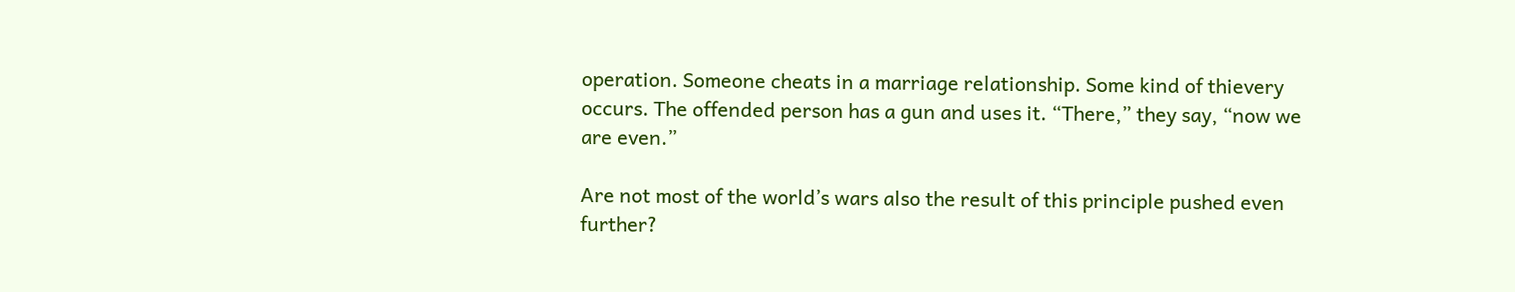operation. Someone cheats in a marriage relationship. Some kind of thievery occurs. The offended person has a gun and uses it. “There,” they say, “now we are even.”

Are not most of the world’s wars also the result of this principle pushed even further?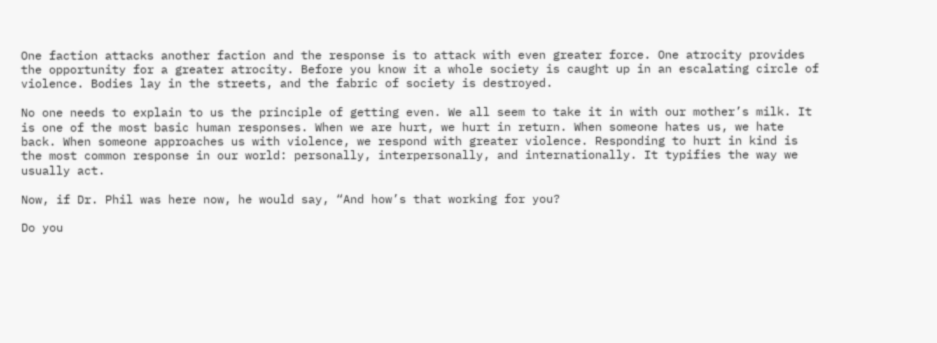One faction attacks another faction and the response is to attack with even greater force. One atrocity provides the opportunity for a greater atrocity. Before you know it a whole society is caught up in an escalating circle of violence. Bodies lay in the streets, and the fabric of society is destroyed.

No one needs to explain to us the principle of getting even. We all seem to take it in with our mother’s milk. It is one of the most basic human responses. When we are hurt, we hurt in return. When someone hates us, we hate back. When someone approaches us with violence, we respond with greater violence. Responding to hurt in kind is the most common response in our world: personally, interpersonally, and internationally. It typifies the way we usually act.

Now, if Dr. Phil was here now, he would say, “And how’s that working for you?

Do you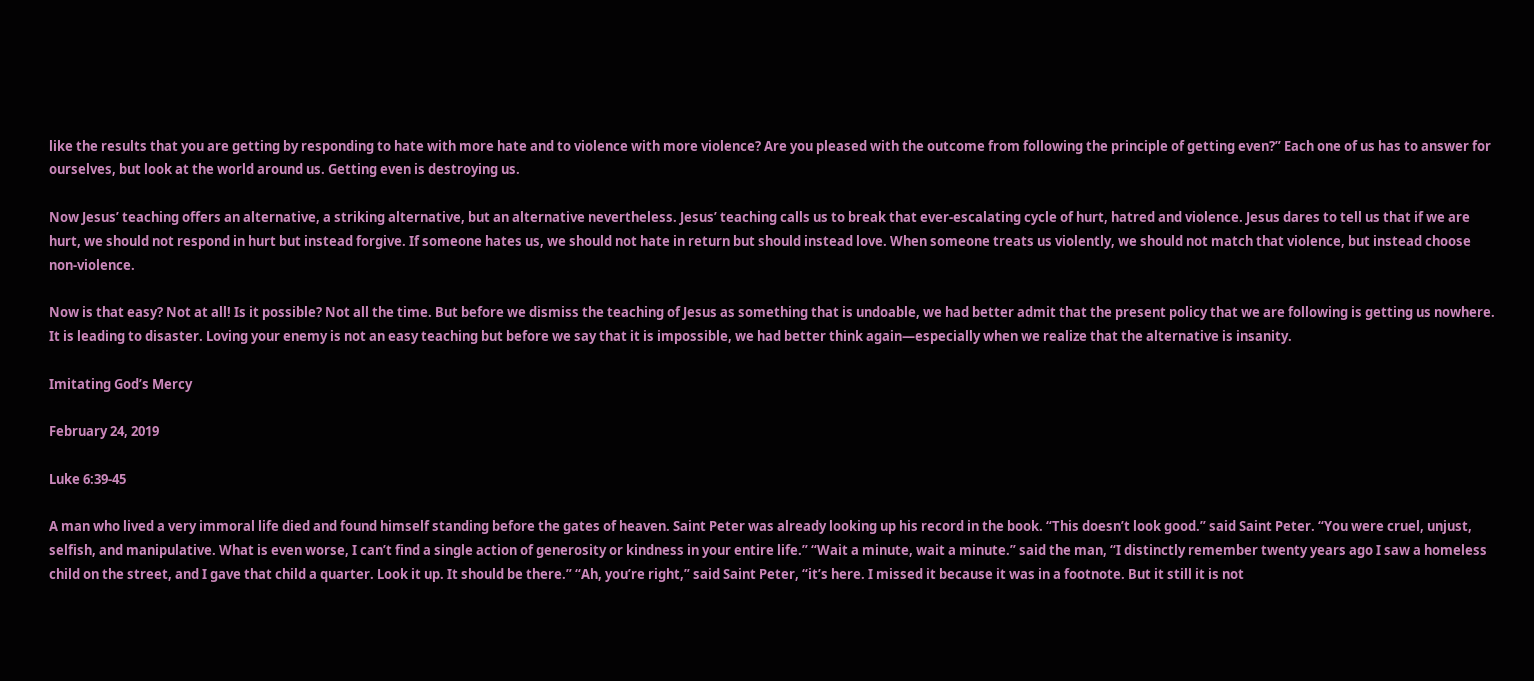like the results that you are getting by responding to hate with more hate and to violence with more violence? Are you pleased with the outcome from following the principle of getting even?” Each one of us has to answer for ourselves, but look at the world around us. Getting even is destroying us.

Now Jesus’ teaching offers an alternative, a striking alternative, but an alternative nevertheless. Jesus’ teaching calls us to break that ever-escalating cycle of hurt, hatred and violence. Jesus dares to tell us that if we are hurt, we should not respond in hurt but instead forgive. If someone hates us, we should not hate in return but should instead love. When someone treats us violently, we should not match that violence, but instead choose non-violence.

Now is that easy? Not at all! Is it possible? Not all the time. But before we dismiss the teaching of Jesus as something that is undoable, we had better admit that the present policy that we are following is getting us nowhere. It is leading to disaster. Loving your enemy is not an easy teaching but before we say that it is impossible, we had better think again—especially when we realize that the alternative is insanity.

Imitating God’s Mercy

February 24, 2019

Luke 6:39-45

A man who lived a very immoral life died and found himself standing before the gates of heaven. Saint Peter was already looking up his record in the book. “This doesn’t look good.” said Saint Peter. “You were cruel, unjust, selfish, and manipulative. What is even worse, I can’t find a single action of generosity or kindness in your entire life.” “Wait a minute, wait a minute.” said the man, “I distinctly remember twenty years ago I saw a homeless child on the street, and I gave that child a quarter. Look it up. It should be there.” “Ah, you’re right,” said Saint Peter, “it’s here. I missed it because it was in a footnote. But it still it is not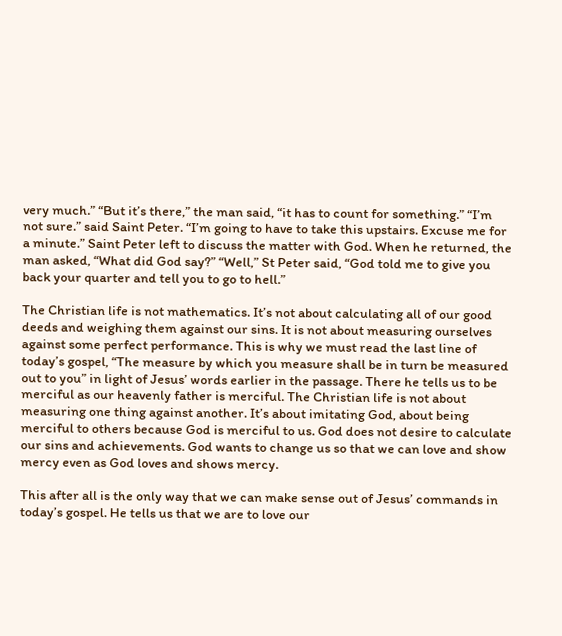very much.” “But it’s there,” the man said, “it has to count for something.” “I’m not sure.” said Saint Peter. “I’m going to have to take this upstairs. Excuse me for a minute.” Saint Peter left to discuss the matter with God. When he returned, the man asked, “What did God say?” “Well,” St Peter said, “God told me to give you back your quarter and tell you to go to hell.”

The Christian life is not mathematics. It’s not about calculating all of our good deeds and weighing them against our sins. It is not about measuring ourselves against some perfect performance. This is why we must read the last line of today’s gospel, “The measure by which you measure shall be in turn be measured out to you” in light of Jesus’ words earlier in the passage. There he tells us to be merciful as our heavenly father is merciful. The Christian life is not about measuring one thing against another. It’s about imitating God, about being merciful to others because God is merciful to us. God does not desire to calculate our sins and achievements. God wants to change us so that we can love and show mercy even as God loves and shows mercy.

This after all is the only way that we can make sense out of Jesus’ commands in today’s gospel. He tells us that we are to love our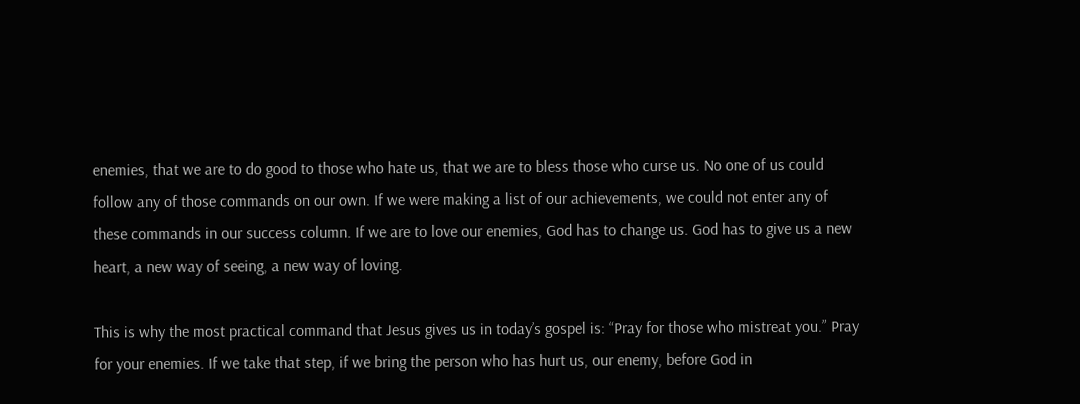enemies, that we are to do good to those who hate us, that we are to bless those who curse us. No one of us could follow any of those commands on our own. If we were making a list of our achievements, we could not enter any of these commands in our success column. If we are to love our enemies, God has to change us. God has to give us a new heart, a new way of seeing, a new way of loving.

This is why the most practical command that Jesus gives us in today’s gospel is: “Pray for those who mistreat you.” Pray for your enemies. If we take that step, if we bring the person who has hurt us, our enemy, before God in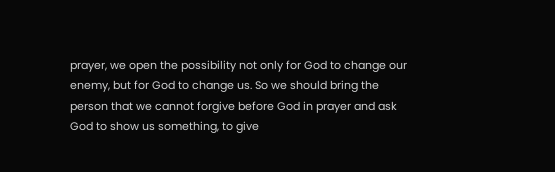prayer, we open the possibility not only for God to change our enemy, but for God to change us. So we should bring the person that we cannot forgive before God in prayer and ask God to show us something, to give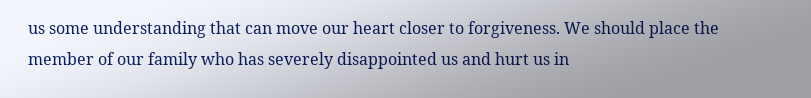us some understanding that can move our heart closer to forgiveness. We should place the member of our family who has severely disappointed us and hurt us in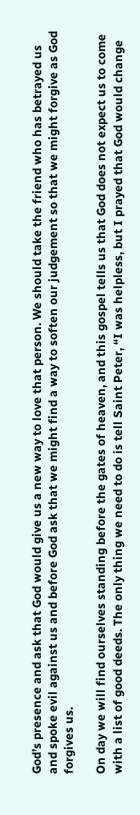God’s presence and ask that God would give us a new way to love that person. We should take the friend who has betrayed us and spoke evil against us and before God ask that we might find a way to soften our judgement so that we might forgive as God forgives us.

On day we will find ourselves standing before the gates of heaven, and this gospel tells us that God does not expect us to come with a list of good deeds. The only thing we need to do is tell Saint Peter, “I was helpless, but I prayed that God would change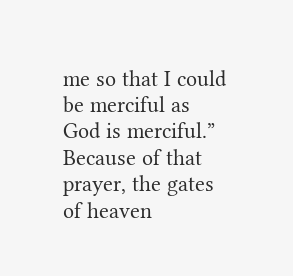me so that I could be merciful as God is merciful.” Because of that prayer, the gates of heaven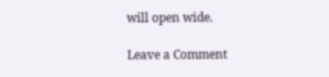will open wide.

Leave a Comment